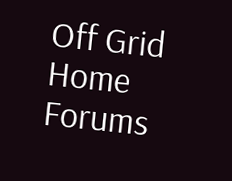Off Grid Home Forums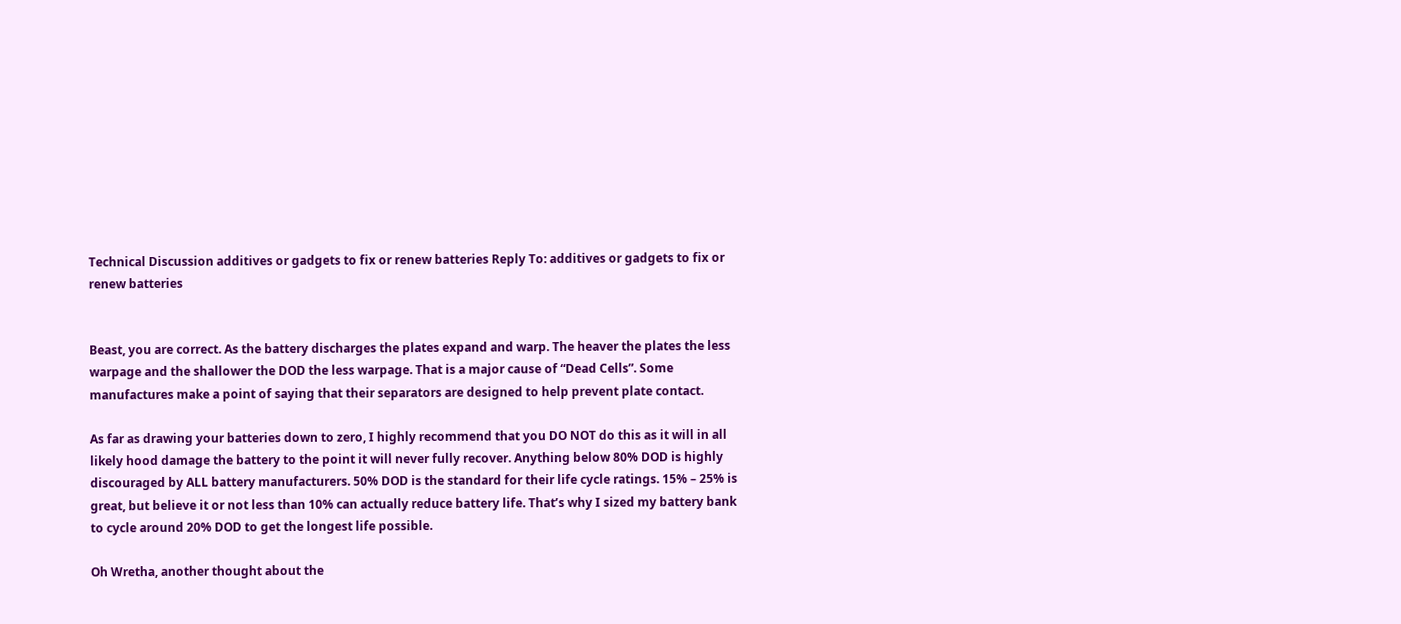Technical Discussion additives or gadgets to fix or renew batteries Reply To: additives or gadgets to fix or renew batteries


Beast, you are correct. As the battery discharges the plates expand and warp. The heaver the plates the less warpage and the shallower the DOD the less warpage. That is a major cause of “Dead Cells”. Some manufactures make a point of saying that their separators are designed to help prevent plate contact.

As far as drawing your batteries down to zero, I highly recommend that you DO NOT do this as it will in all likely hood damage the battery to the point it will never fully recover. Anything below 80% DOD is highly discouraged by ALL battery manufacturers. 50% DOD is the standard for their life cycle ratings. 15% – 25% is great, but believe it or not less than 10% can actually reduce battery life. That’s why I sized my battery bank to cycle around 20% DOD to get the longest life possible.

Oh Wretha, another thought about the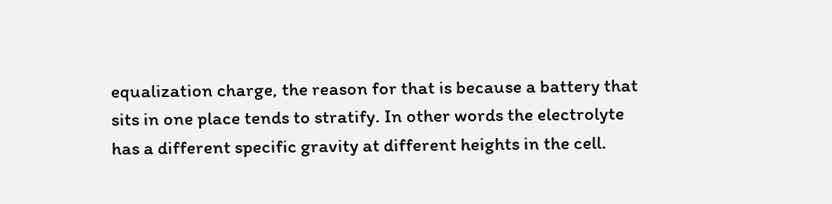equalization charge, the reason for that is because a battery that sits in one place tends to stratify. In other words the electrolyte has a different specific gravity at different heights in the cell.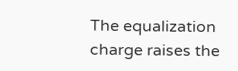The equalization charge raises the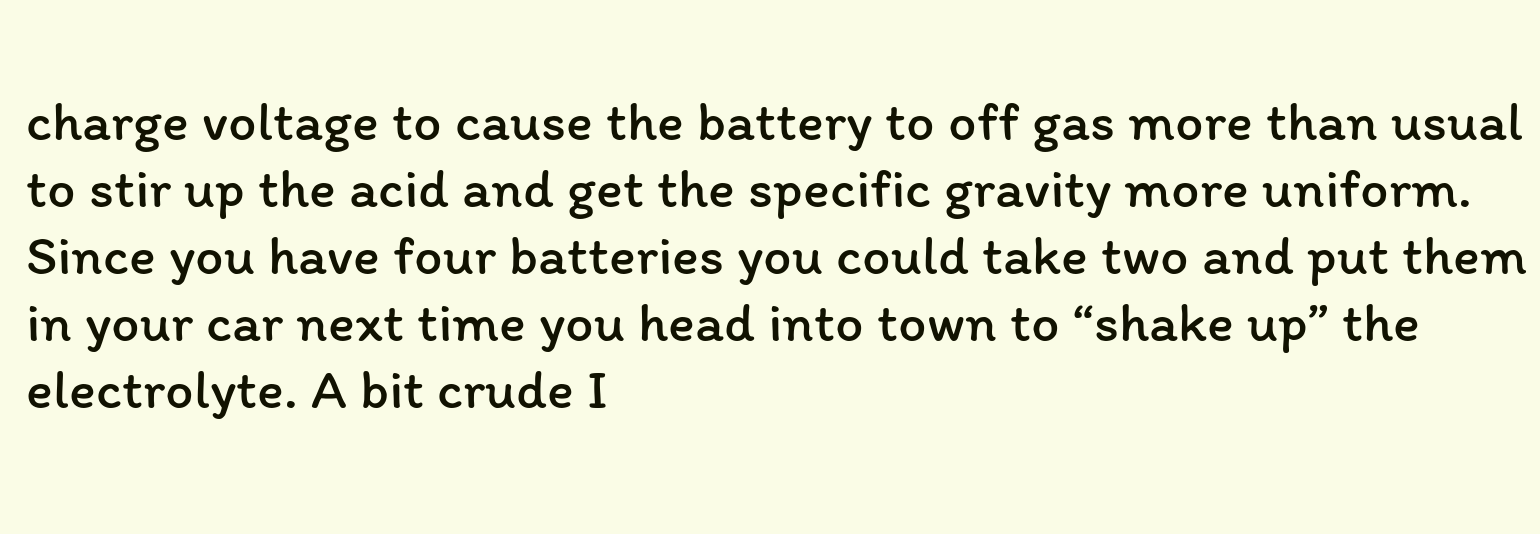charge voltage to cause the battery to off gas more than usual to stir up the acid and get the specific gravity more uniform. Since you have four batteries you could take two and put them in your car next time you head into town to “shake up” the electrolyte. A bit crude I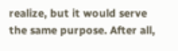realize, but it would serve the same purpose. After all,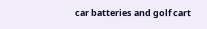car batteries and golf cart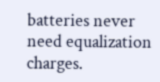batteries never need equalization charges.